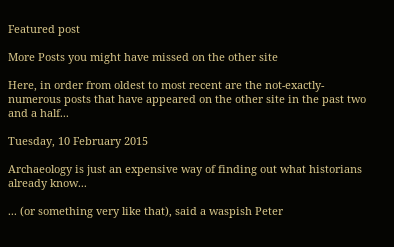Featured post

More Posts you might have missed on the other site

Here, in order from oldest to most recent are the not-exactly-numerous posts that have appeared on the other site in the past two and a half...

Tuesday, 10 February 2015

Archaeology is just an expensive way of finding out what historians already know...

... (or something very like that), said a waspish Peter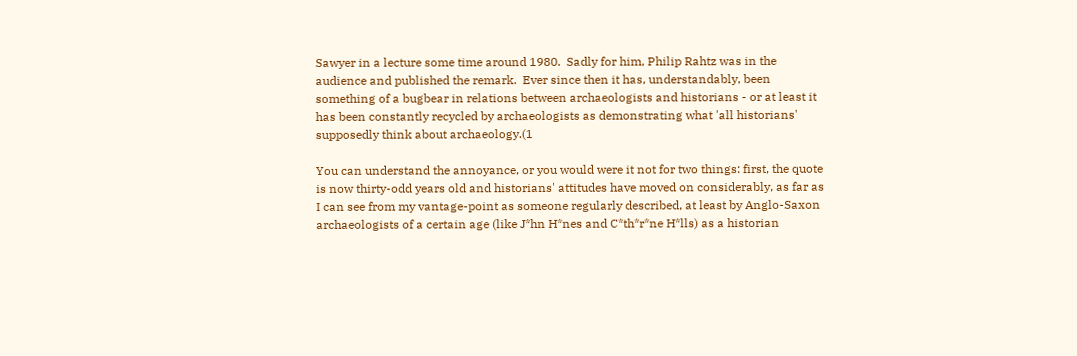Sawyer in a lecture some time around 1980.  Sadly for him, Philip Rahtz was in the audience and published the remark.  Ever since then it has, understandably, been something of a bugbear in relations between archaeologists and historians - or at least it has been constantly recycled by archaeologists as demonstrating what 'all historians' supposedly think about archaeology.(1

You can understand the annoyance, or you would were it not for two things: first, the quote is now thirty-odd years old and historians' attitudes have moved on considerably, as far as I can see from my vantage-point as someone regularly described, at least by Anglo-Saxon archaeologists of a certain age (like J*hn H*nes and C*th*r*ne H*lls) as a historian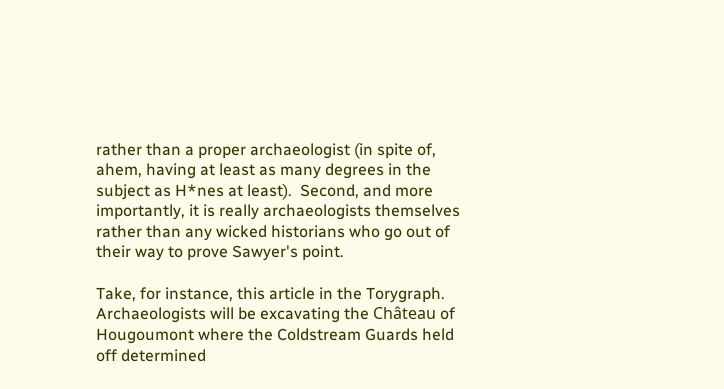rather than a proper archaeologist (in spite of, ahem, having at least as many degrees in the subject as H*nes at least).  Second, and more importantly, it is really archaeologists themselves rather than any wicked historians who go out of their way to prove Sawyer's point.

Take, for instance, this article in the Torygraph.  Archaeologists will be excavating the Château of Hougoumont where the Coldstream Guards held off determined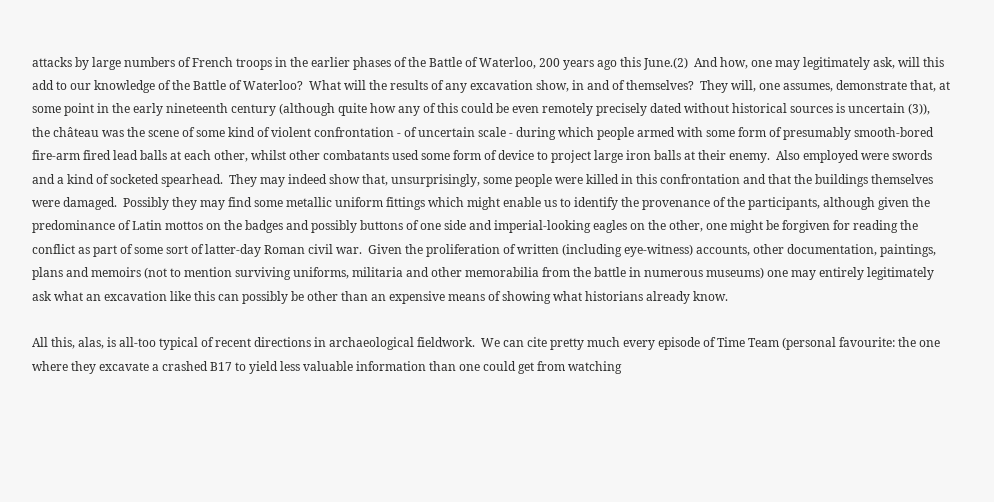attacks by large numbers of French troops in the earlier phases of the Battle of Waterloo, 200 years ago this June.(2)  And how, one may legitimately ask, will this add to our knowledge of the Battle of Waterloo?  What will the results of any excavation show, in and of themselves?  They will, one assumes, demonstrate that, at some point in the early nineteenth century (although quite how any of this could be even remotely precisely dated without historical sources is uncertain (3)), the château was the scene of some kind of violent confrontation - of uncertain scale - during which people armed with some form of presumably smooth-bored fire-arm fired lead balls at each other, whilst other combatants used some form of device to project large iron balls at their enemy.  Also employed were swords and a kind of socketed spearhead.  They may indeed show that, unsurprisingly, some people were killed in this confrontation and that the buildings themselves were damaged.  Possibly they may find some metallic uniform fittings which might enable us to identify the provenance of the participants, although given the predominance of Latin mottos on the badges and possibly buttons of one side and imperial-looking eagles on the other, one might be forgiven for reading the conflict as part of some sort of latter-day Roman civil war.  Given the proliferation of written (including eye-witness) accounts, other documentation, paintings, plans and memoirs (not to mention surviving uniforms, militaria and other memorabilia from the battle in numerous museums) one may entirely legitimately ask what an excavation like this can possibly be other than an expensive means of showing what historians already know.

All this, alas, is all-too typical of recent directions in archaeological fieldwork.  We can cite pretty much every episode of Time Team (personal favourite: the one where they excavate a crashed B17 to yield less valuable information than one could get from watching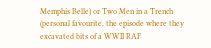Memphis Belle) or Two Men in a Trench (personal favourite, the episode where they excavated bits of a WWII RAF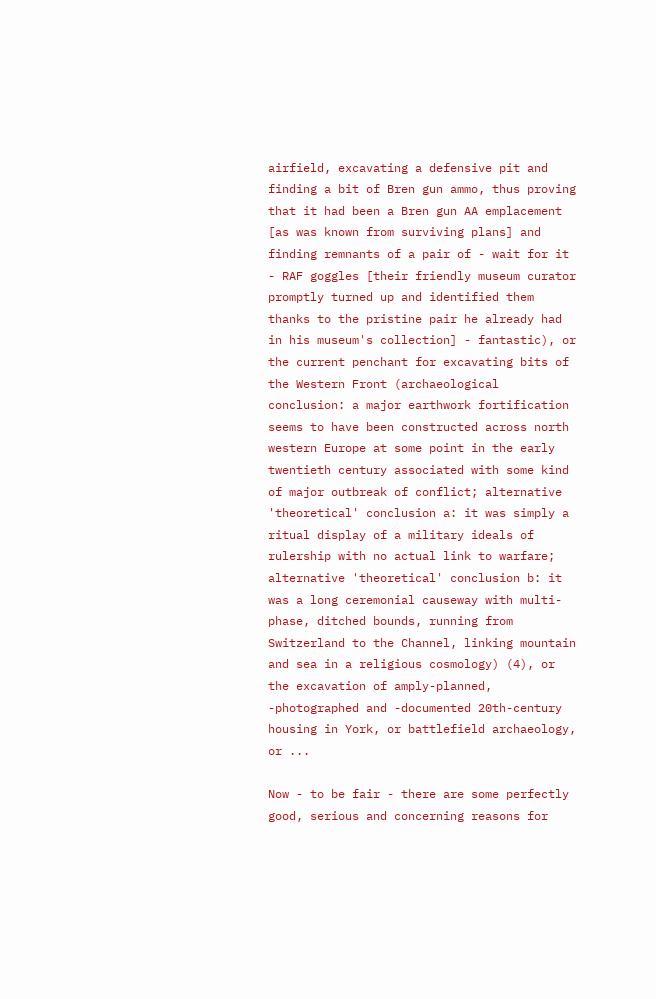airfield, excavating a defensive pit and finding a bit of Bren gun ammo, thus proving that it had been a Bren gun AA emplacement [as was known from surviving plans] and finding remnants of a pair of - wait for it - RAF goggles [their friendly museum curator promptly turned up and identified them thanks to the pristine pair he already had in his museum's collection] - fantastic), or the current penchant for excavating bits of the Western Front (archaeological conclusion: a major earthwork fortification seems to have been constructed across north western Europe at some point in the early twentieth century associated with some kind of major outbreak of conflict; alternative 'theoretical' conclusion a: it was simply a ritual display of a military ideals of rulership with no actual link to warfare; alternative 'theoretical' conclusion b: it was a long ceremonial causeway with multi-phase, ditched bounds, running from Switzerland to the Channel, linking mountain and sea in a religious cosmology) (4), or the excavation of amply-planned, -photographed and -documented 20th-century housing in York, or battlefield archaeology, or ...

Now - to be fair - there are some perfectly good, serious and concerning reasons for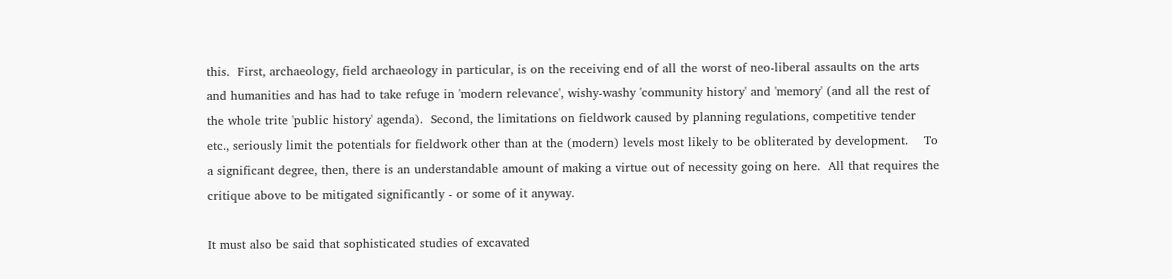this.  First, archaeology, field archaeology in particular, is on the receiving end of all the worst of neo-liberal assaults on the arts and humanities and has had to take refuge in 'modern relevance', wishy-washy 'community history' and 'memory' (and all the rest of the whole trite 'public history' agenda).  Second, the limitations on fieldwork caused by planning regulations, competitive tender etc., seriously limit the potentials for fieldwork other than at the (modern) levels most likely to be obliterated by development.    To a significant degree, then, there is an understandable amount of making a virtue out of necessity going on here.  All that requires the critique above to be mitigated significantly - or some of it anyway.

It must also be said that sophisticated studies of excavated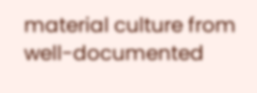material culture from well-documented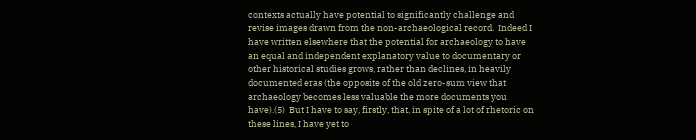contexts actually have potential to significantly challenge and revise images drawn from the non-archaeological record.  Indeed I have written elsewhere that the potential for archaeology to have an equal and independent explanatory value to documentary or other historical studies grows, rather than declines, in heavily documented eras (the opposite of the old zero-sum view that archaeology becomes less valuable the more documents you have).(5)  But I have to say, firstly, that, in spite of a lot of rhetoric on these lines, I have yet to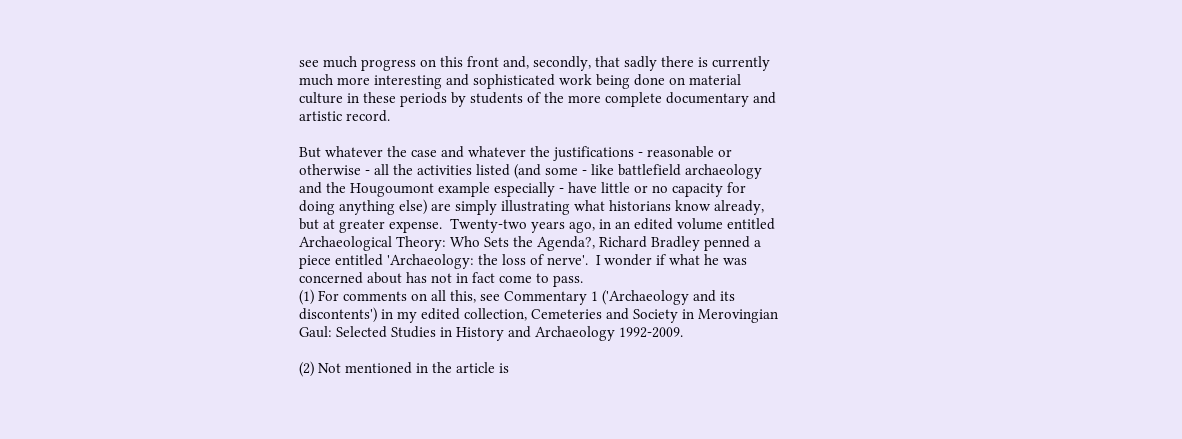see much progress on this front and, secondly, that sadly there is currently much more interesting and sophisticated work being done on material culture in these periods by students of the more complete documentary and artistic record.

But whatever the case and whatever the justifications - reasonable or otherwise - all the activities listed (and some - like battlefield archaeology and the Hougoumont example especially - have little or no capacity for doing anything else) are simply illustrating what historians know already, but at greater expense.  Twenty-two years ago, in an edited volume entitled Archaeological Theory: Who Sets the Agenda?, Richard Bradley penned a piece entitled 'Archaeology: the loss of nerve'.  I wonder if what he was concerned about has not in fact come to pass.
(1) For comments on all this, see Commentary 1 ('Archaeology and its discontents') in my edited collection, Cemeteries and Society in Merovingian Gaul: Selected Studies in History and Archaeology 1992-2009.

(2) Not mentioned in the article is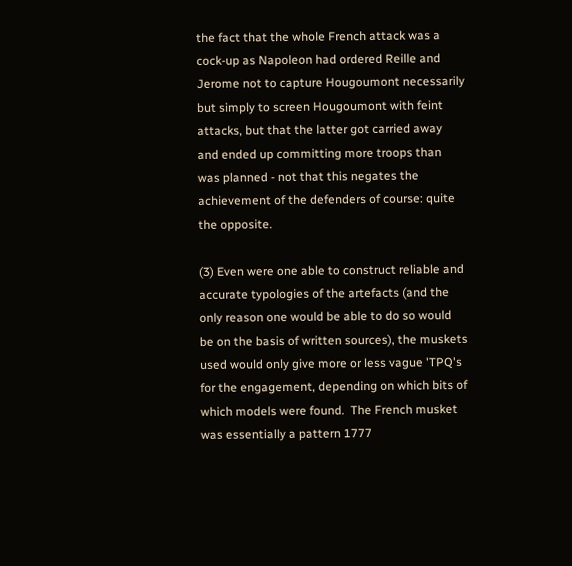the fact that the whole French attack was a cock-up as Napoleon had ordered Reille and Jerome not to capture Hougoumont necessarily but simply to screen Hougoumont with feint attacks, but that the latter got carried away and ended up committing more troops than was planned - not that this negates the achievement of the defenders of course: quite the opposite.

(3) Even were one able to construct reliable and accurate typologies of the artefacts (and the only reason one would be able to do so would be on the basis of written sources), the muskets used would only give more or less vague 'TPQ's for the engagement, depending on which bits of which models were found.  The French musket was essentially a pattern 1777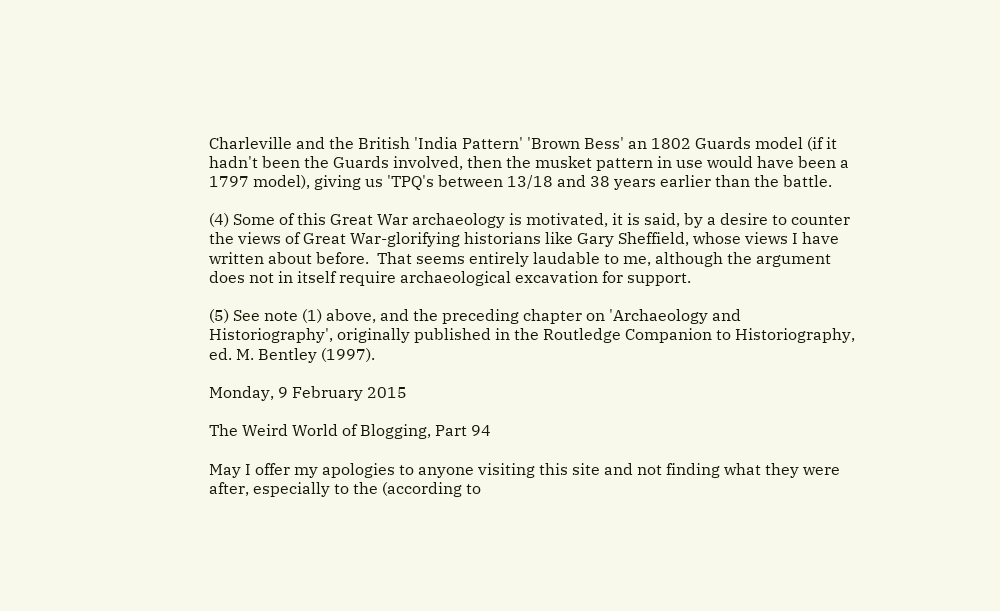Charleville and the British 'India Pattern' 'Brown Bess' an 1802 Guards model (if it hadn't been the Guards involved, then the musket pattern in use would have been a 1797 model), giving us 'TPQ's between 13/18 and 38 years earlier than the battle.

(4) Some of this Great War archaeology is motivated, it is said, by a desire to counter the views of Great War-glorifying historians like Gary Sheffield, whose views I have written about before.  That seems entirely laudable to me, although the argument does not in itself require archaeological excavation for support.

(5) See note (1) above, and the preceding chapter on 'Archaeology and Historiography', originally published in the Routledge Companion to Historiography, ed. M. Bentley (1997).

Monday, 9 February 2015

The Weird World of Blogging, Part 94

May I offer my apologies to anyone visiting this site and not finding what they were after, especially to the (according to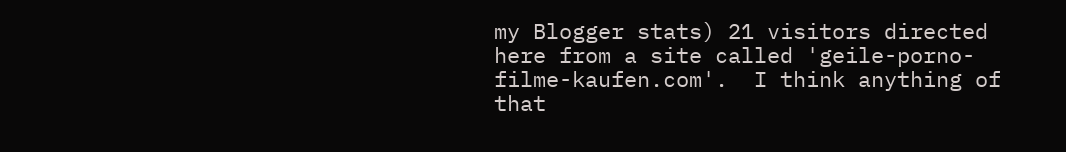my Blogger stats) 21 visitors directed here from a site called 'geile-porno-filme-kaufen.com'.  I think anything of that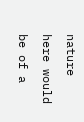nature here would be of a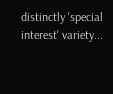distinctly 'special interest' variety...